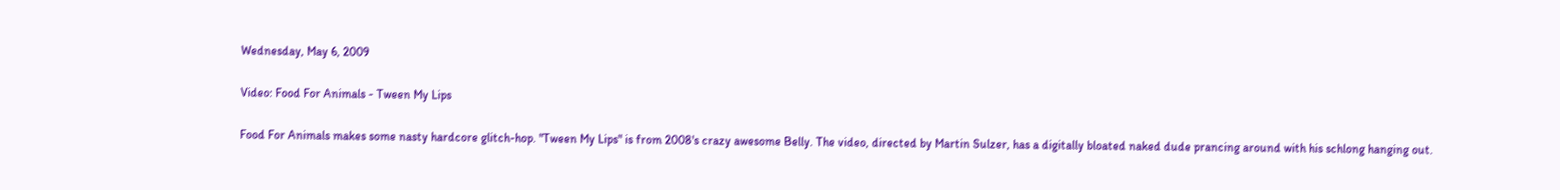Wednesday, May 6, 2009

Video: Food For Animals - Tween My Lips

Food For Animals makes some nasty hardcore glitch-hop. "Tween My Lips" is from 2008's crazy awesome Belly. The video, directed by Martin Sulzer, has a digitally bloated naked dude prancing around with his schlong hanging out.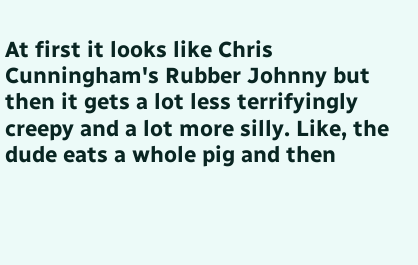At first it looks like Chris Cunningham's Rubber Johnny but then it gets a lot less terrifyingly creepy and a lot more silly. Like, the dude eats a whole pig and then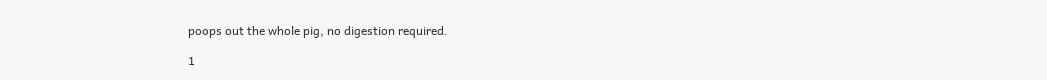poops out the whole pig, no digestion required.

1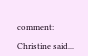comment:

Christine said...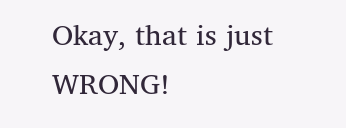Okay, that is just WRONG!